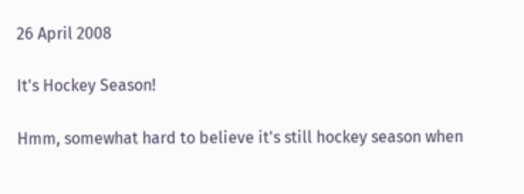26 April 2008

It's Hockey Season!

Hmm, somewhat hard to believe it's still hockey season when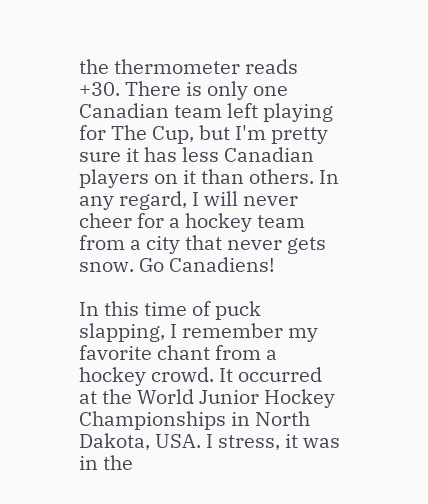the thermometer reads +30. There is only one Canadian team left playing for The Cup, but I'm pretty sure it has less Canadian players on it than others. In any regard, I will never cheer for a hockey team from a city that never gets snow. Go Canadiens!

In this time of puck slapping, I remember my favorite chant from a hockey crowd. It occurred at the World Junior Hockey Championships in North Dakota, USA. I stress, it was in the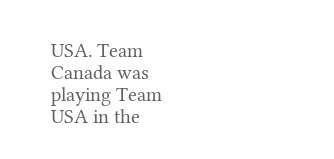USA. Team Canada was playing Team USA in the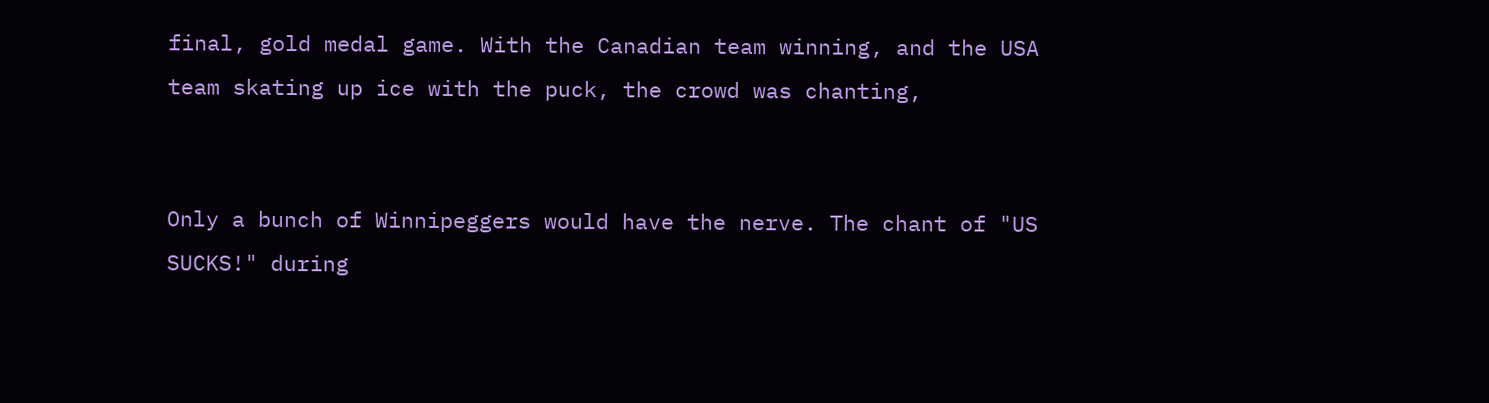final, gold medal game. With the Canadian team winning, and the USA team skating up ice with the puck, the crowd was chanting,


Only a bunch of Winnipeggers would have the nerve. The chant of "US SUCKS!" during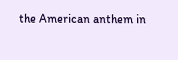the American anthem in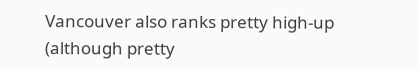Vancouver also ranks pretty high-up (although pretty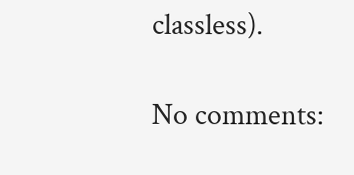classless).

No comments: